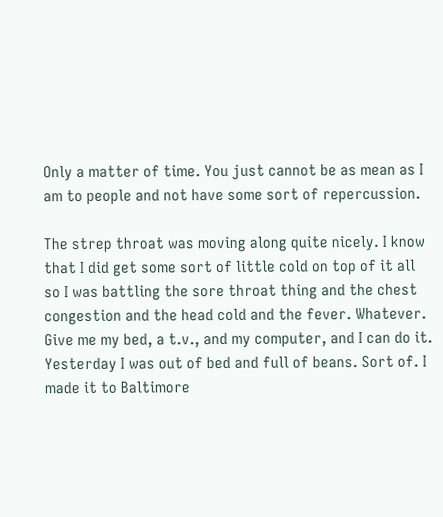Only a matter of time. You just cannot be as mean as I am to people and not have some sort of repercussion.

The strep throat was moving along quite nicely. I know that I did get some sort of little cold on top of it all so I was battling the sore throat thing and the chest congestion and the head cold and the fever. Whatever. Give me my bed, a t.v., and my computer, and I can do it. Yesterday I was out of bed and full of beans. Sort of. I made it to Baltimore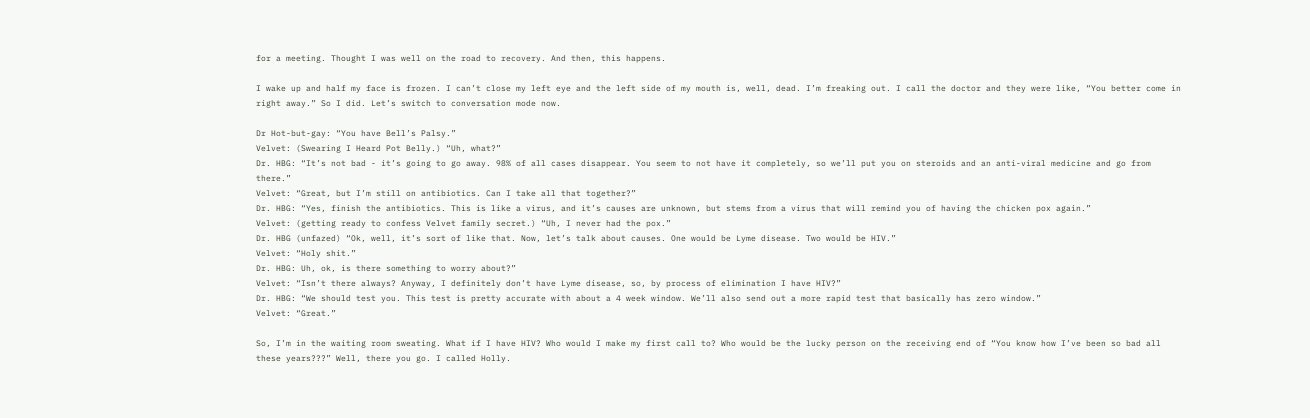for a meeting. Thought I was well on the road to recovery. And then, this happens.

I wake up and half my face is frozen. I can’t close my left eye and the left side of my mouth is, well, dead. I’m freaking out. I call the doctor and they were like, “You better come in right away.” So I did. Let’s switch to conversation mode now.

Dr Hot-but-gay: “You have Bell’s Palsy.”
Velvet: (Swearing I Heard Pot Belly.) “Uh, what?”
Dr. HBG: “It’s not bad - it’s going to go away. 98% of all cases disappear. You seem to not have it completely, so we’ll put you on steroids and an anti-viral medicine and go from there.”
Velvet: “Great, but I’m still on antibiotics. Can I take all that together?”
Dr. HBG: “Yes, finish the antibiotics. This is like a virus, and it’s causes are unknown, but stems from a virus that will remind you of having the chicken pox again.”
Velvet: (getting ready to confess Velvet family secret.) “Uh, I never had the pox.”
Dr. HBG (unfazed) “Ok, well, it’s sort of like that. Now, let’s talk about causes. One would be Lyme disease. Two would be HIV.”
Velvet: “Holy shit.”
Dr. HBG: Uh, ok, is there something to worry about?”
Velvet: “Isn’t there always? Anyway, I definitely don’t have Lyme disease, so, by process of elimination I have HIV?”
Dr. HBG: “We should test you. This test is pretty accurate with about a 4 week window. We’ll also send out a more rapid test that basically has zero window.”
Velvet: “Great.”

So, I’m in the waiting room sweating. What if I have HIV? Who would I make my first call to? Who would be the lucky person on the receiving end of “You know how I’ve been so bad all these years???” Well, there you go. I called Holly.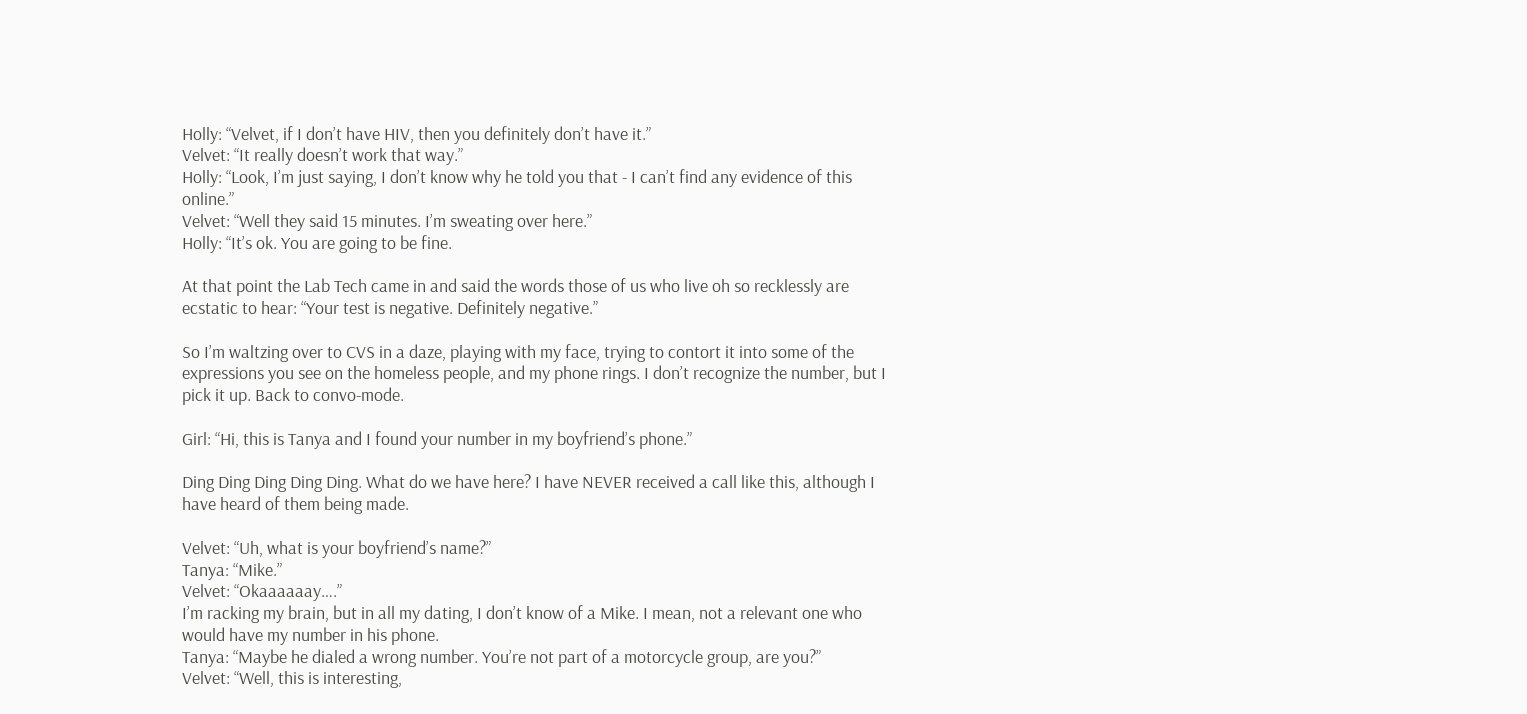Holly: “Velvet, if I don’t have HIV, then you definitely don’t have it.”
Velvet: “It really doesn’t work that way.”
Holly: “Look, I’m just saying, I don’t know why he told you that - I can’t find any evidence of this online.”
Velvet: “Well they said 15 minutes. I’m sweating over here.”
Holly: “It’s ok. You are going to be fine.

At that point the Lab Tech came in and said the words those of us who live oh so recklessly are ecstatic to hear: “Your test is negative. Definitely negative.”

So I’m waltzing over to CVS in a daze, playing with my face, trying to contort it into some of the expressions you see on the homeless people, and my phone rings. I don’t recognize the number, but I pick it up. Back to convo-mode.

Girl: “Hi, this is Tanya and I found your number in my boyfriend’s phone.”

Ding Ding Ding Ding Ding. What do we have here? I have NEVER received a call like this, although I have heard of them being made.

Velvet: “Uh, what is your boyfriend’s name?”
Tanya: “Mike.”
Velvet: “Okaaaaaay….”
I’m racking my brain, but in all my dating, I don’t know of a Mike. I mean, not a relevant one who would have my number in his phone.
Tanya: “Maybe he dialed a wrong number. You’re not part of a motorcycle group, are you?”
Velvet: “Well, this is interesting,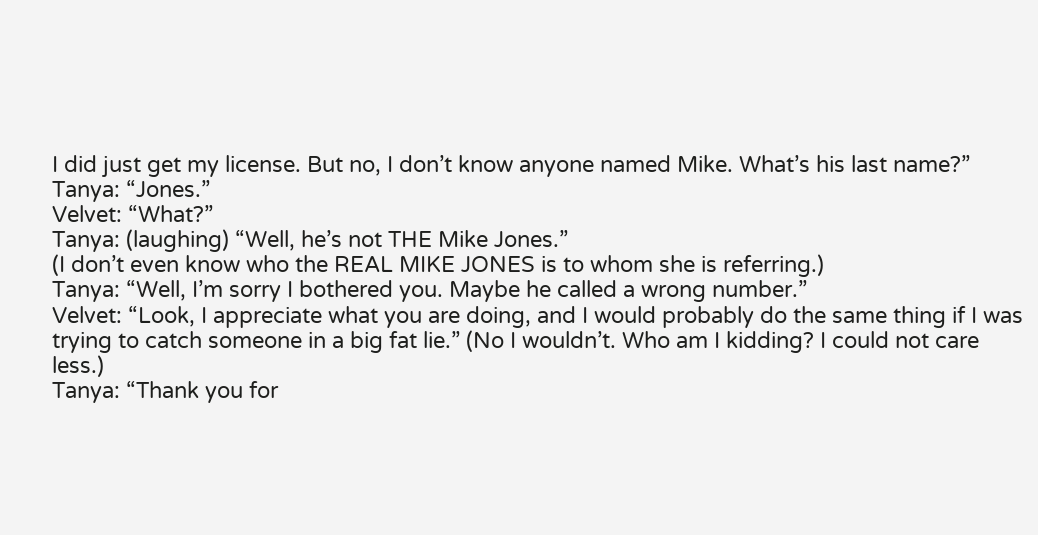I did just get my license. But no, I don’t know anyone named Mike. What’s his last name?”
Tanya: “Jones.”
Velvet: “What?”
Tanya: (laughing) “Well, he’s not THE Mike Jones.”
(I don’t even know who the REAL MIKE JONES is to whom she is referring.)
Tanya: “Well, I’m sorry I bothered you. Maybe he called a wrong number.”
Velvet: “Look, I appreciate what you are doing, and I would probably do the same thing if I was trying to catch someone in a big fat lie.” (No I wouldn’t. Who am I kidding? I could not care less.)
Tanya: “Thank you for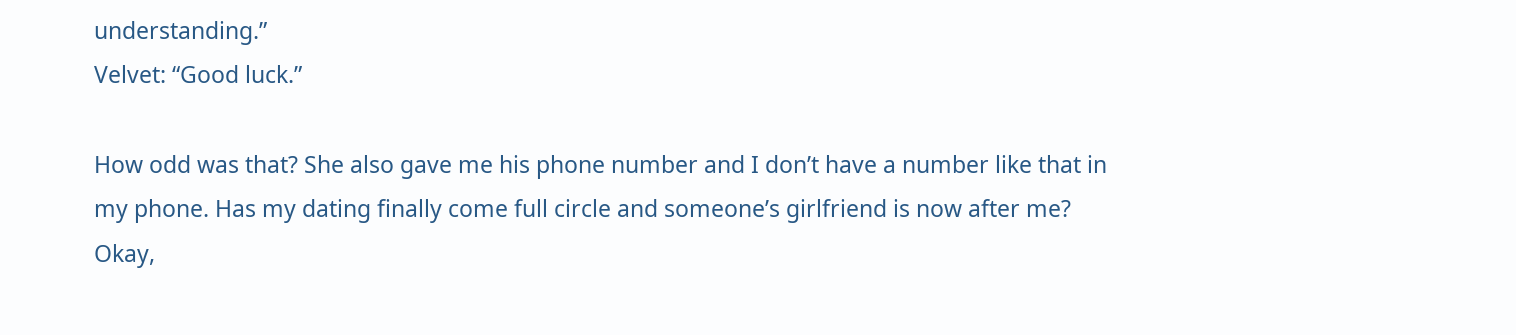understanding.”
Velvet: “Good luck.”

How odd was that? She also gave me his phone number and I don’t have a number like that in my phone. Has my dating finally come full circle and someone’s girlfriend is now after me? Okay,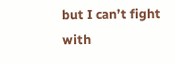but I can’t fight with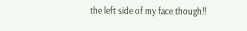the left side of my face though!!